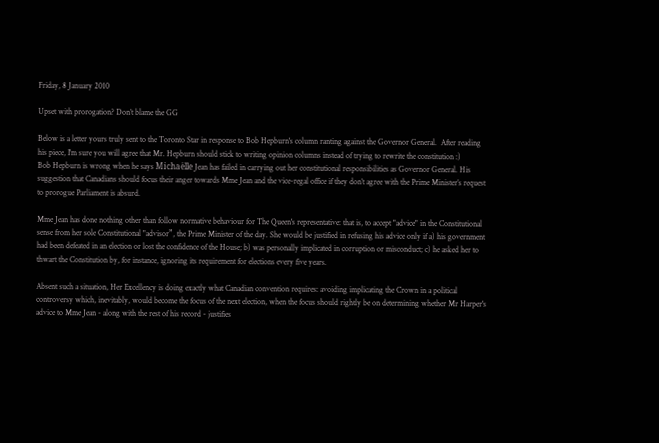Friday, 8 January 2010

Upset with prorogation? Don’t blame the GG

Below is a letter yours truly sent to the Toronto Star in response to Bob Hepburn's column ranting against the Governor General.  After reading his piece, I'm sure you will agree that Mr. Hepburn should stick to writing opinion columns instead of trying to rewrite the constitution :)
Bob Hepburn is wrong when he says Michaëlle Jean has failed in carrying out her constitutional responsibilities as Governor General. His suggestion that Canadians should focus their anger towards Mme Jean and the vice-regal office if they don’t agree with the Prime Minister’s request to prorogue Parliament is absurd.

Mme Jean has done nothing other than follow normative behaviour for The Queen's representative: that is, to accept "advice" in the Constitutional sense from her sole Constitutional "advisor”, the Prime Minister of the day. She would be justified in refusing his advice only if a) his government had been defeated in an election or lost the confidence of the House; b) was personally implicated in corruption or misconduct; c) he asked her to thwart the Constitution by, for instance, ignoring its requirement for elections every five years.

Absent such a situation, Her Excellency is doing exactly what Canadian convention requires: avoiding implicating the Crown in a political controversy which, inevitably, would become the focus of the next election, when the focus should rightly be on determining whether Mr Harper's advice to Mme Jean - along with the rest of his record - justifies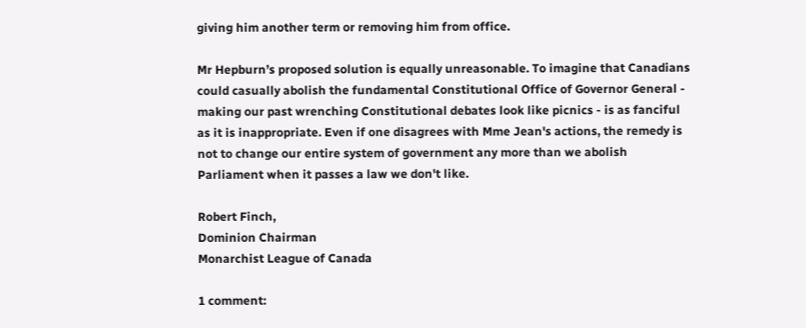giving him another term or removing him from office.

Mr Hepburn’s proposed solution is equally unreasonable. To imagine that Canadians could casually abolish the fundamental Constitutional Office of Governor General - making our past wrenching Constitutional debates look like picnics - is as fanciful as it is inappropriate. Even if one disagrees with Mme Jean's actions, the remedy is not to change our entire system of government any more than we abolish Parliament when it passes a law we don't like.

Robert Finch,
Dominion Chairman
Monarchist League of Canada

1 comment: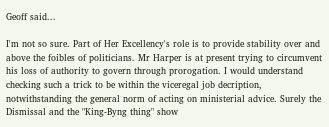Geoff said...

I'm not so sure. Part of Her Excellency's role is to provide stability over and above the foibles of politicians. Mr Harper is at present trying to circumvent his loss of authority to govern through prorogation. I would understand checking such a trick to be within the viceregal job decription, notwithstanding the general norm of acting on ministerial advice. Surely the Dismissal and the "King-Byng thing" show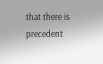that there is precedent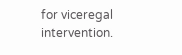for viceregal intervention.